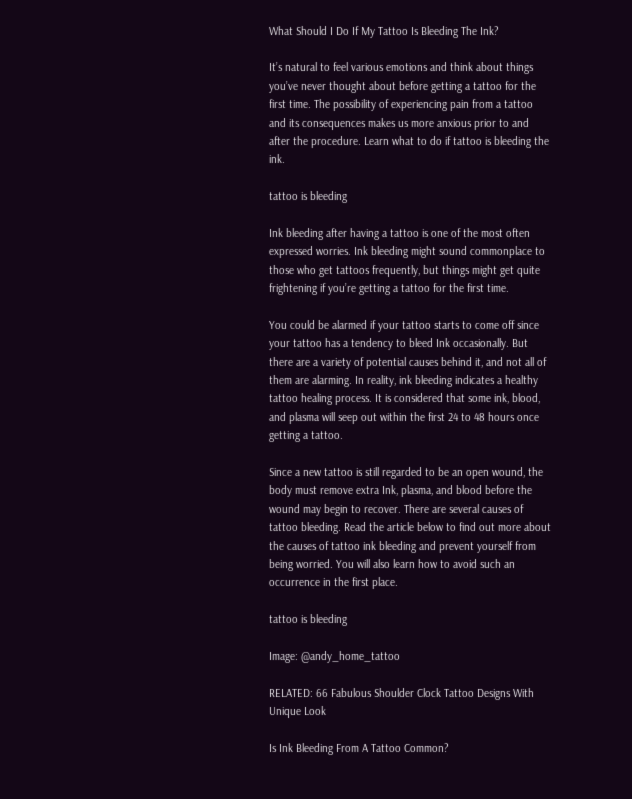What Should I Do If My Tattoo Is Bleeding The Ink?

It’s natural to feel various emotions and think about things you’ve never thought about before getting a tattoo for the first time. The possibility of experiencing pain from a tattoo and its consequences makes us more anxious prior to and after the procedure. Learn what to do if tattoo is bleeding the ink.

tattoo is bleeding

Ink bleeding after having a tattoo is one of the most often expressed worries. Ink bleeding might sound commonplace to those who get tattoos frequently, but things might get quite frightening if you’re getting a tattoo for the first time.

You could be alarmed if your tattoo starts to come off since your tattoo has a tendency to bleed Ink occasionally. But there are a variety of potential causes behind it, and not all of them are alarming. In reality, ink bleeding indicates a healthy tattoo healing process. It is considered that some ink, blood, and plasma will seep out within the first 24 to 48 hours once getting a tattoo.

Since a new tattoo is still regarded to be an open wound, the body must remove extra Ink, plasma, and blood before the wound may begin to recover. There are several causes of tattoo bleeding. Read the article below to find out more about the causes of tattoo ink bleeding and prevent yourself from being worried. You will also learn how to avoid such an occurrence in the first place.

tattoo is bleeding

Image: @andy_home_tattoo

RELATED: 66 Fabulous Shoulder Clock Tattoo Designs With Unique Look

Is Ink Bleeding From A Tattoo Common?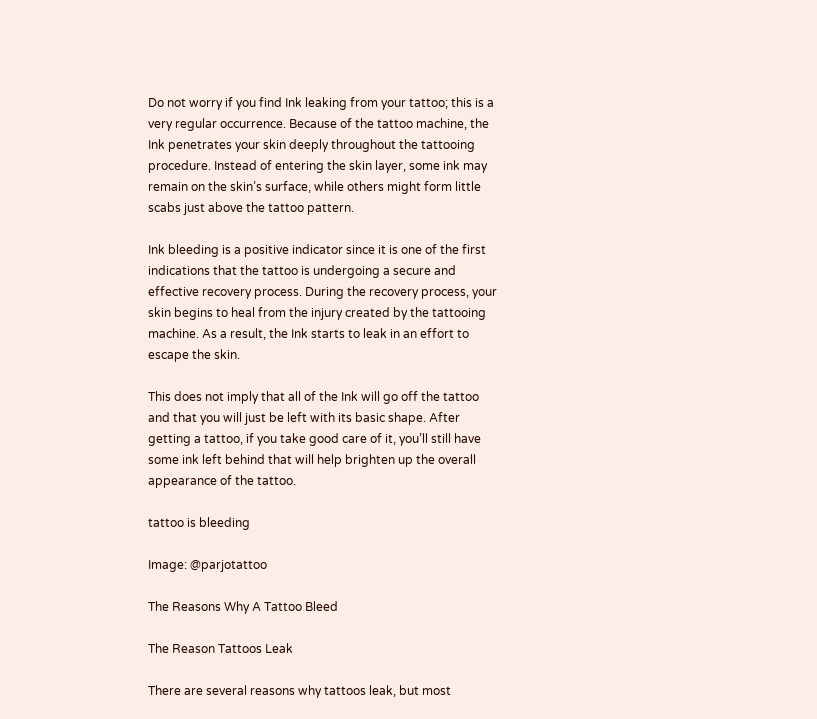Do not worry if you find Ink leaking from your tattoo; this is a very regular occurrence. Because of the tattoo machine, the Ink penetrates your skin deeply throughout the tattooing procedure. Instead of entering the skin layer, some ink may remain on the skin’s surface, while others might form little scabs just above the tattoo pattern.

Ink bleeding is a positive indicator since it is one of the first indications that the tattoo is undergoing a secure and effective recovery process. During the recovery process, your skin begins to heal from the injury created by the tattooing machine. As a result, the Ink starts to leak in an effort to escape the skin.

This does not imply that all of the Ink will go off the tattoo and that you will just be left with its basic shape. After getting a tattoo, if you take good care of it, you’ll still have some ink left behind that will help brighten up the overall appearance of the tattoo.

tattoo is bleeding

Image: @parjotattoo

The Reasons Why A Tattoo Bleed

The Reason Tattoos Leak

There are several reasons why tattoos leak, but most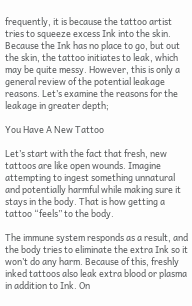frequently, it is because the tattoo artist tries to squeeze excess Ink into the skin. Because the Ink has no place to go, but out the skin, the tattoo initiates to leak, which may be quite messy. However, this is only a general review of the potential leakage reasons. Let’s examine the reasons for the leakage in greater depth;

You Have A New Tattoo

Let’s start with the fact that fresh, new tattoos are like open wounds. Imagine attempting to ingest something unnatural and potentially harmful while making sure it stays in the body. That is how getting a tattoo “feels” to the body.

The immune system responds as a result, and the body tries to eliminate the extra Ink so it won’t do any harm. Because of this, freshly inked tattoos also leak extra blood or plasma in addition to Ink. On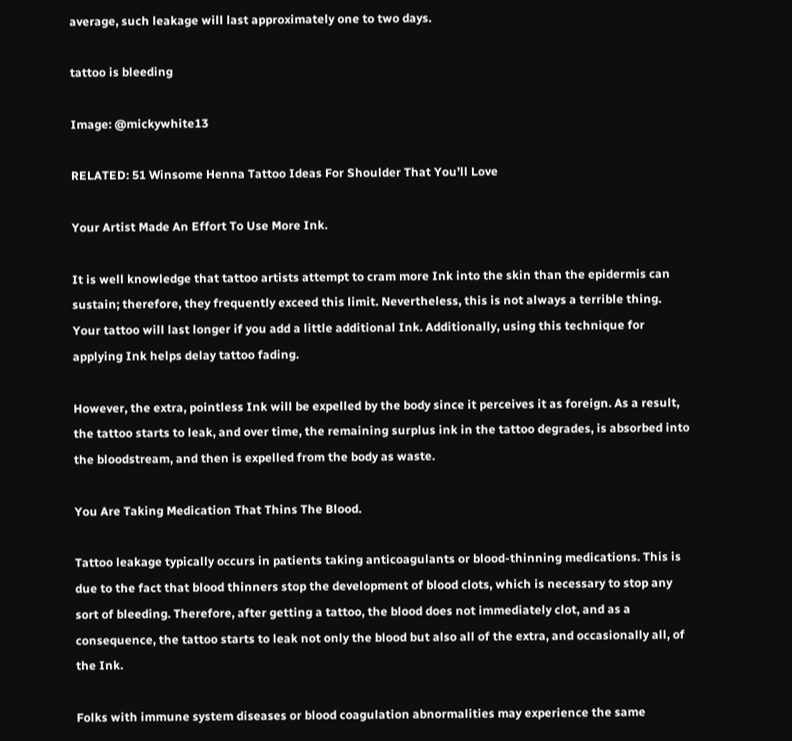average, such leakage will last approximately one to two days.

tattoo is bleeding

Image: @mickywhite13

RELATED: 51 Winsome Henna Tattoo Ideas For Shoulder That You’ll Love

Your Artist Made An Effort To Use More Ink.

It is well knowledge that tattoo artists attempt to cram more Ink into the skin than the epidermis can sustain; therefore, they frequently exceed this limit. Nevertheless, this is not always a terrible thing. Your tattoo will last longer if you add a little additional Ink. Additionally, using this technique for applying Ink helps delay tattoo fading.

However, the extra, pointless Ink will be expelled by the body since it perceives it as foreign. As a result, the tattoo starts to leak, and over time, the remaining surplus ink in the tattoo degrades, is absorbed into the bloodstream, and then is expelled from the body as waste.

You Are Taking Medication That Thins The Blood.

Tattoo leakage typically occurs in patients taking anticoagulants or blood-thinning medications. This is due to the fact that blood thinners stop the development of blood clots, which is necessary to stop any sort of bleeding. Therefore, after getting a tattoo, the blood does not immediately clot, and as a consequence, the tattoo starts to leak not only the blood but also all of the extra, and occasionally all, of the Ink.

Folks with immune system diseases or blood coagulation abnormalities may experience the same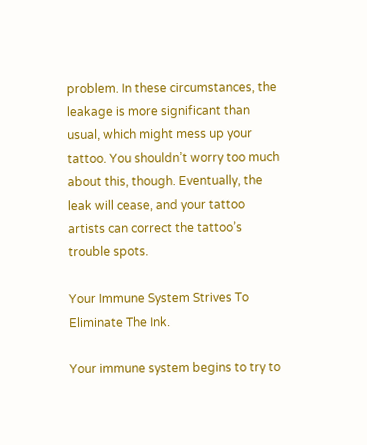problem. In these circumstances, the leakage is more significant than usual, which might mess up your tattoo. You shouldn’t worry too much about this, though. Eventually, the leak will cease, and your tattoo artists can correct the tattoo’s trouble spots.

Your Immune System Strives To Eliminate The Ink.

Your immune system begins to try to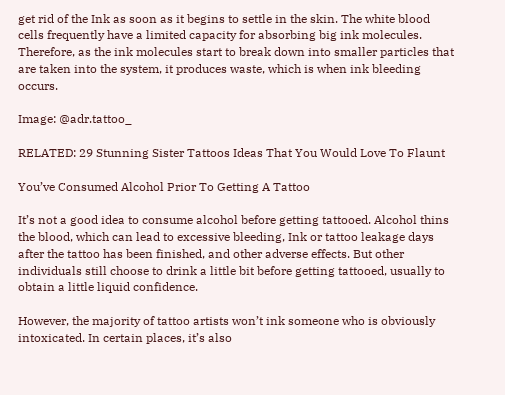get rid of the Ink as soon as it begins to settle in the skin. The white blood cells frequently have a limited capacity for absorbing big ink molecules. Therefore, as the ink molecules start to break down into smaller particles that are taken into the system, it produces waste, which is when ink bleeding occurs.

Image: @adr.tattoo_

RELATED: 29 Stunning Sister Tattoos Ideas That You Would Love To Flaunt

You’ve Consumed Alcohol Prior To Getting A Tattoo

It’s not a good idea to consume alcohol before getting tattooed. Alcohol thins the blood, which can lead to excessive bleeding, Ink or tattoo leakage days after the tattoo has been finished, and other adverse effects. But other individuals still choose to drink a little bit before getting tattooed, usually to obtain a little liquid confidence.

However, the majority of tattoo artists won’t ink someone who is obviously intoxicated. In certain places, it’s also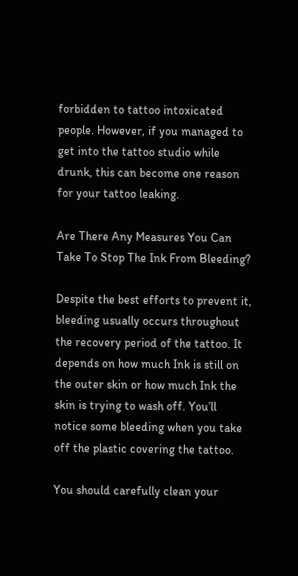forbidden to tattoo intoxicated people. However, if you managed to get into the tattoo studio while drunk, this can become one reason for your tattoo leaking.

Are There Any Measures You Can Take To Stop The Ink From Bleeding?

Despite the best efforts to prevent it, bleeding usually occurs throughout the recovery period of the tattoo. It depends on how much Ink is still on the outer skin or how much Ink the skin is trying to wash off. You’ll notice some bleeding when you take off the plastic covering the tattoo.

You should carefully clean your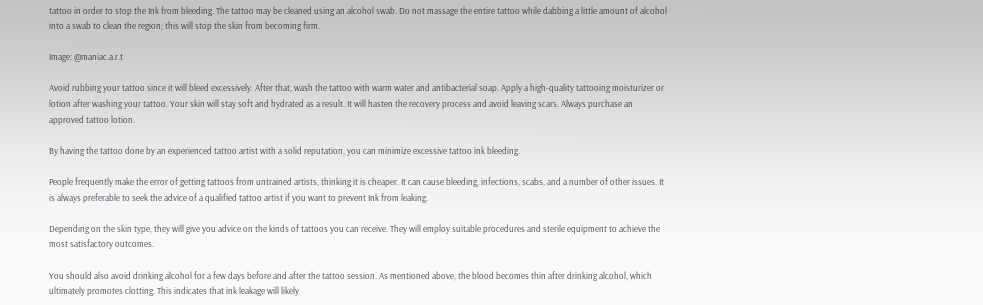tattoo in order to stop the Ink from bleeding. The tattoo may be cleaned using an alcohol swab. Do not massage the entire tattoo while dabbing a little amount of alcohol into a swab to clean the region; this will stop the skin from becoming firm.

Image: @maniac.a.r.t

Avoid rubbing your tattoo since it will bleed excessively. After that, wash the tattoo with warm water and antibacterial soap. Apply a high-quality tattooing moisturizer or lotion after washing your tattoo. Your skin will stay soft and hydrated as a result. It will hasten the recovery process and avoid leaving scars. Always purchase an approved tattoo lotion.

By having the tattoo done by an experienced tattoo artist with a solid reputation, you can minimize excessive tattoo ink bleeding.

People frequently make the error of getting tattoos from untrained artists, thinking it is cheaper. It can cause bleeding, infections, scabs, and a number of other issues. It is always preferable to seek the advice of a qualified tattoo artist if you want to prevent Ink from leaking.

Depending on the skin type, they will give you advice on the kinds of tattoos you can receive. They will employ suitable procedures and sterile equipment to achieve the most satisfactory outcomes.

You should also avoid drinking alcohol for a few days before and after the tattoo session. As mentioned above, the blood becomes thin after drinking alcohol, which ultimately promotes clotting. This indicates that ink leakage will likely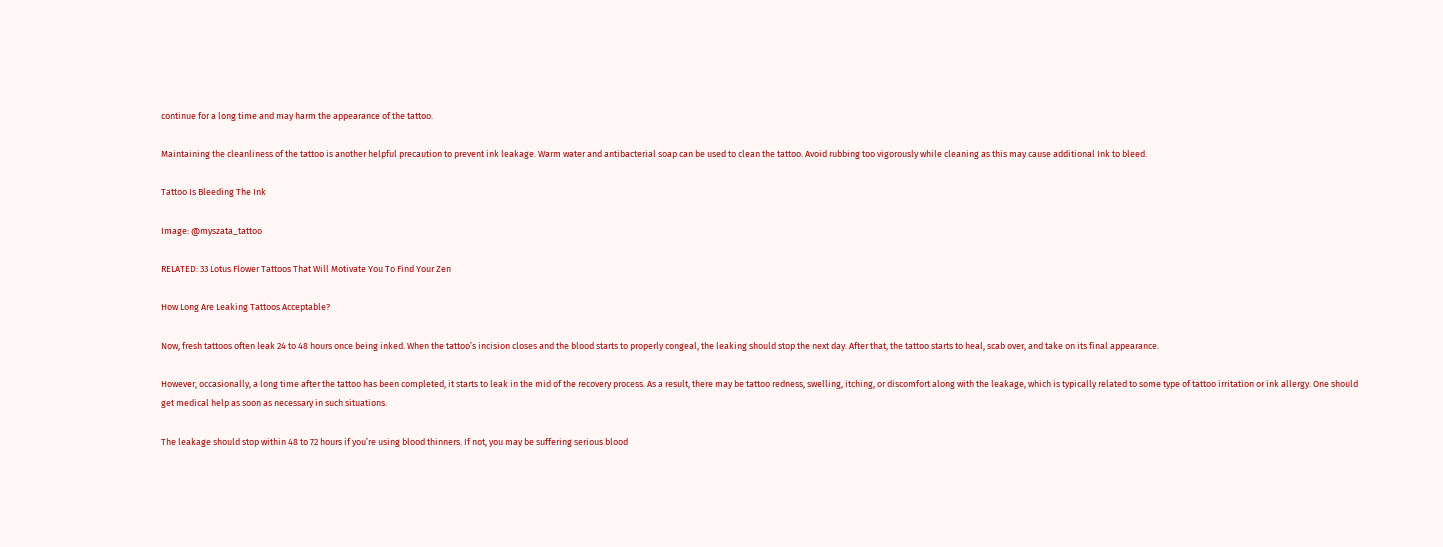continue for a long time and may harm the appearance of the tattoo.

Maintaining the cleanliness of the tattoo is another helpful precaution to prevent ink leakage. Warm water and antibacterial soap can be used to clean the tattoo. Avoid rubbing too vigorously while cleaning as this may cause additional Ink to bleed.

Tattoo Is Bleeding The Ink

Image: @myszata_tattoo

RELATED: 33 Lotus Flower Tattoos That Will Motivate You To Find Your Zen

How Long Are Leaking Tattoos Acceptable?

Now, fresh tattoos often leak 24 to 48 hours once being inked. When the tattoo’s incision closes and the blood starts to properly congeal, the leaking should stop the next day. After that, the tattoo starts to heal, scab over, and take on its final appearance.

However, occasionally, a long time after the tattoo has been completed, it starts to leak in the mid of the recovery process. As a result, there may be tattoo redness, swelling, itching, or discomfort along with the leakage, which is typically related to some type of tattoo irritation or ink allergy. One should get medical help as soon as necessary in such situations.

The leakage should stop within 48 to 72 hours if you’re using blood thinners. If not, you may be suffering serious blood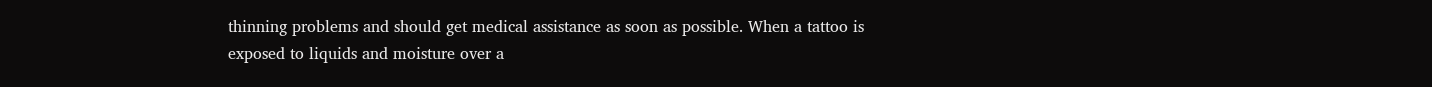thinning problems and should get medical assistance as soon as possible. When a tattoo is exposed to liquids and moisture over a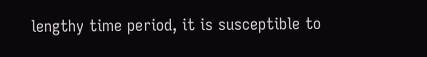lengthy time period, it is susceptible to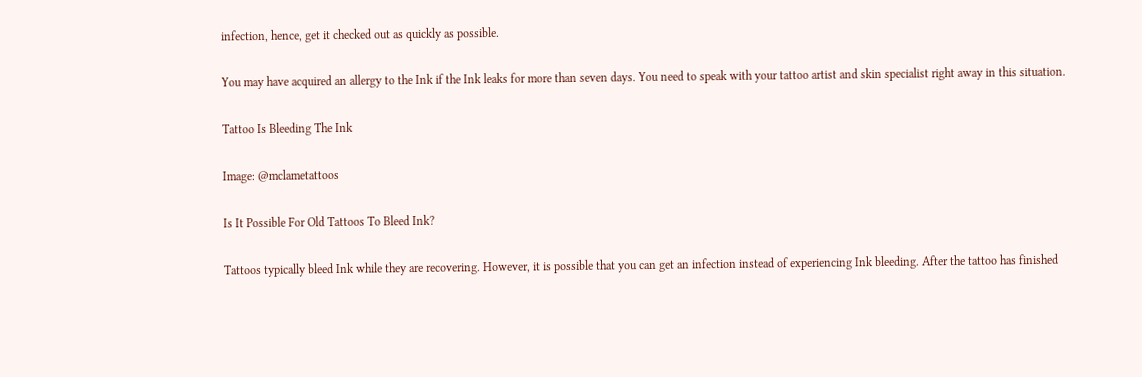infection, hence, get it checked out as quickly as possible.

You may have acquired an allergy to the Ink if the Ink leaks for more than seven days. You need to speak with your tattoo artist and skin specialist right away in this situation.

Tattoo Is Bleeding The Ink

Image: @mclametattoos

Is It Possible For Old Tattoos To Bleed Ink?

Tattoos typically bleed Ink while they are recovering. However, it is possible that you can get an infection instead of experiencing Ink bleeding. After the tattoo has finished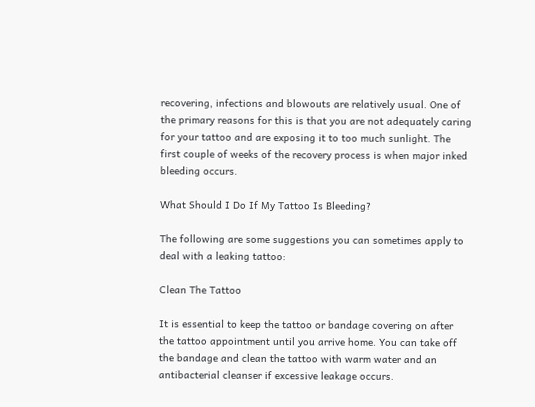recovering, infections and blowouts are relatively usual. One of the primary reasons for this is that you are not adequately caring for your tattoo and are exposing it to too much sunlight. The first couple of weeks of the recovery process is when major inked bleeding occurs.

What Should I Do If My Tattoo Is Bleeding?

The following are some suggestions you can sometimes apply to deal with a leaking tattoo:

Clean The Tattoo

It is essential to keep the tattoo or bandage covering on after the tattoo appointment until you arrive home. You can take off the bandage and clean the tattoo with warm water and an antibacterial cleanser if excessive leakage occurs.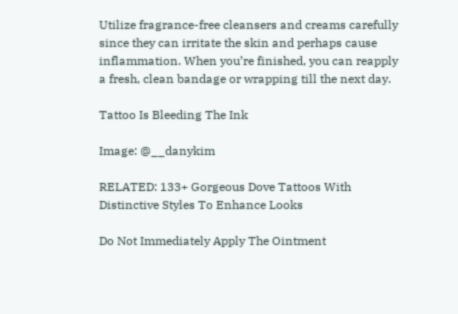Utilize fragrance-free cleansers and creams carefully since they can irritate the skin and perhaps cause inflammation. When you’re finished, you can reapply a fresh, clean bandage or wrapping till the next day.

Tattoo Is Bleeding The Ink

Image: @__danykim

RELATED: 133+ Gorgeous Dove Tattoos With Distinctive Styles To Enhance Looks

Do Not Immediately Apply The Ointment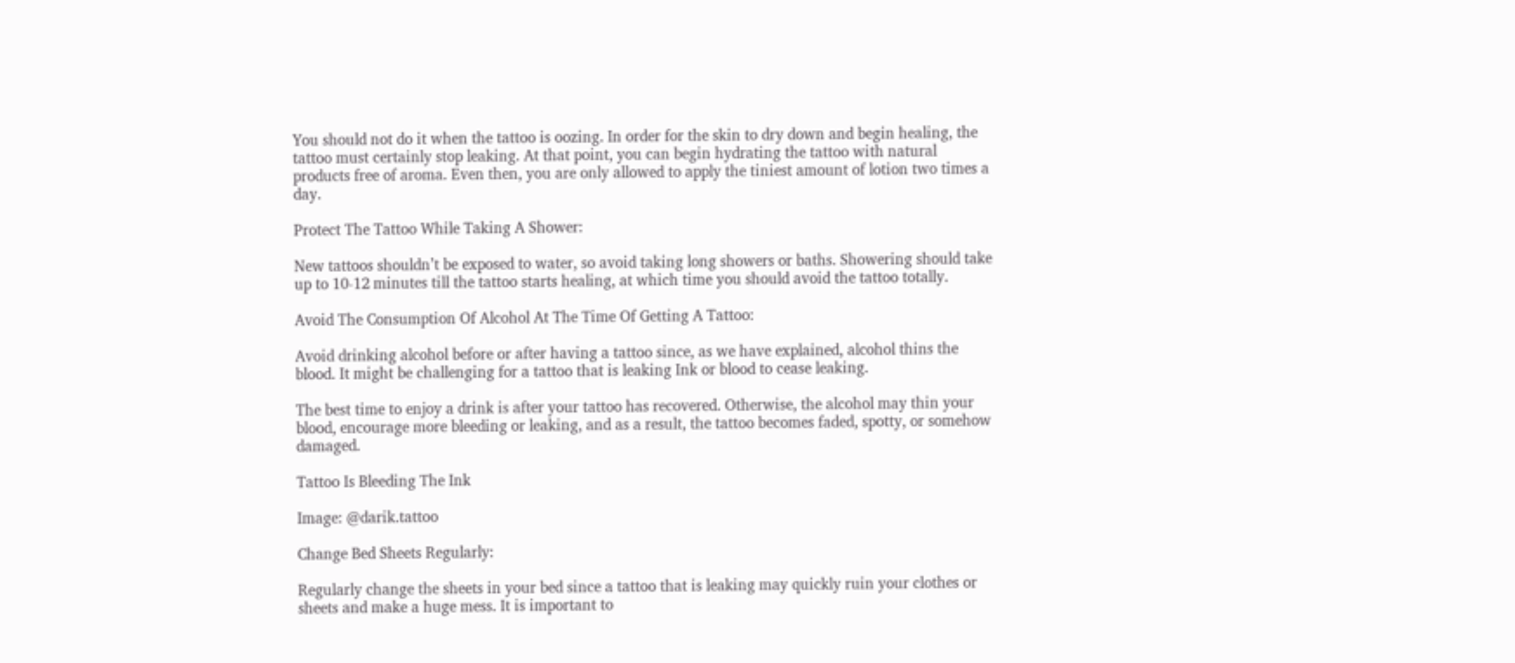You should not do it when the tattoo is oozing. In order for the skin to dry down and begin healing, the tattoo must certainly stop leaking. At that point, you can begin hydrating the tattoo with natural products free of aroma. Even then, you are only allowed to apply the tiniest amount of lotion two times a day.

Protect The Tattoo While Taking A Shower:

New tattoos shouldn’t be exposed to water, so avoid taking long showers or baths. Showering should take up to 10-12 minutes till the tattoo starts healing, at which time you should avoid the tattoo totally.

Avoid The Consumption Of Alcohol At The Time Of Getting A Tattoo:

Avoid drinking alcohol before or after having a tattoo since, as we have explained, alcohol thins the blood. It might be challenging for a tattoo that is leaking Ink or blood to cease leaking.

The best time to enjoy a drink is after your tattoo has recovered. Otherwise, the alcohol may thin your blood, encourage more bleeding or leaking, and as a result, the tattoo becomes faded, spotty, or somehow damaged.

Tattoo Is Bleeding The Ink

Image: @darik.tattoo

Change Bed Sheets Regularly:

Regularly change the sheets in your bed since a tattoo that is leaking may quickly ruin your clothes or sheets and make a huge mess. It is important to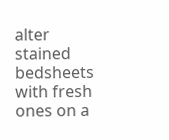alter stained bedsheets with fresh ones on a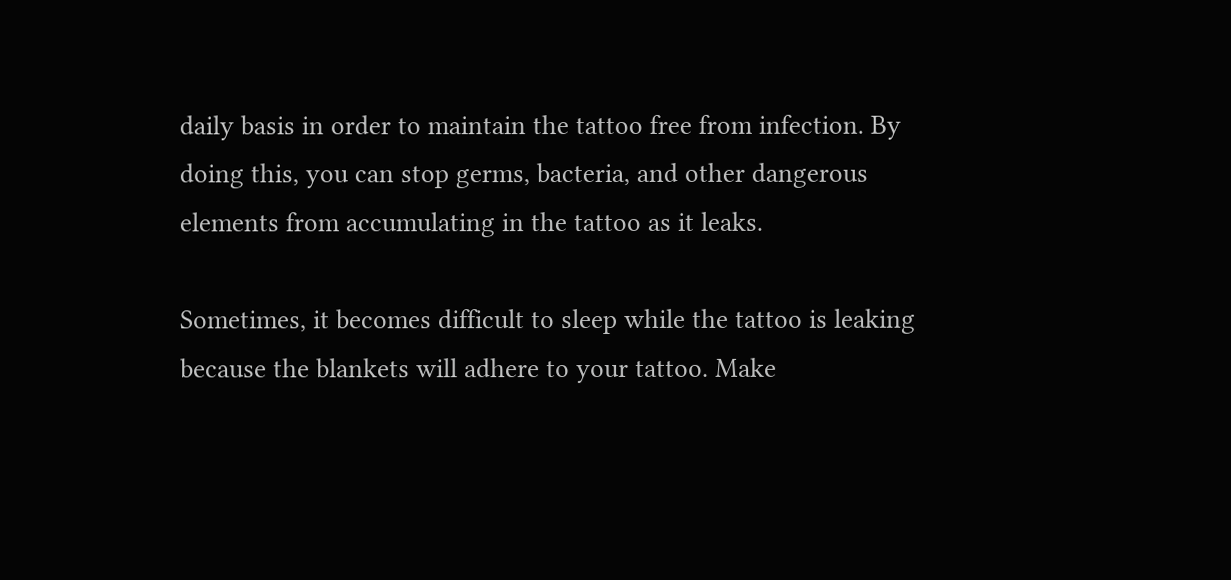daily basis in order to maintain the tattoo free from infection. By doing this, you can stop germs, bacteria, and other dangerous elements from accumulating in the tattoo as it leaks.

Sometimes, it becomes difficult to sleep while the tattoo is leaking because the blankets will adhere to your tattoo. Make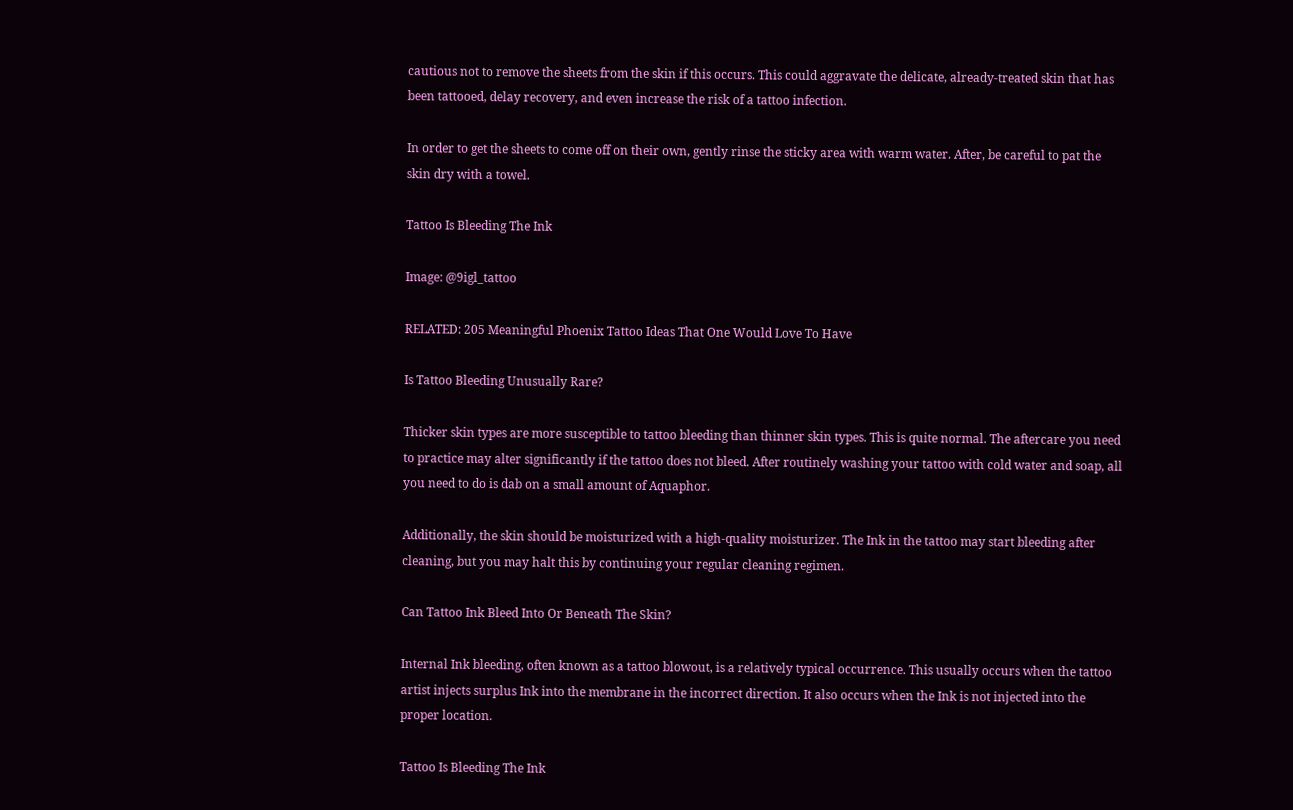cautious not to remove the sheets from the skin if this occurs. This could aggravate the delicate, already-treated skin that has been tattooed, delay recovery, and even increase the risk of a tattoo infection.

In order to get the sheets to come off on their own, gently rinse the sticky area with warm water. After, be careful to pat the skin dry with a towel.

Tattoo Is Bleeding The Ink

Image: @9igl_tattoo

RELATED: 205 Meaningful Phoenix Tattoo Ideas That One Would Love To Have

Is Tattoo Bleeding Unusually Rare?

Thicker skin types are more susceptible to tattoo bleeding than thinner skin types. This is quite normal. The aftercare you need to practice may alter significantly if the tattoo does not bleed. After routinely washing your tattoo with cold water and soap, all you need to do is dab on a small amount of Aquaphor.

Additionally, the skin should be moisturized with a high-quality moisturizer. The Ink in the tattoo may start bleeding after cleaning, but you may halt this by continuing your regular cleaning regimen.

Can Tattoo Ink Bleed Into Or Beneath The Skin?

Internal Ink bleeding, often known as a tattoo blowout, is a relatively typical occurrence. This usually occurs when the tattoo artist injects surplus Ink into the membrane in the incorrect direction. It also occurs when the Ink is not injected into the proper location.

Tattoo Is Bleeding The Ink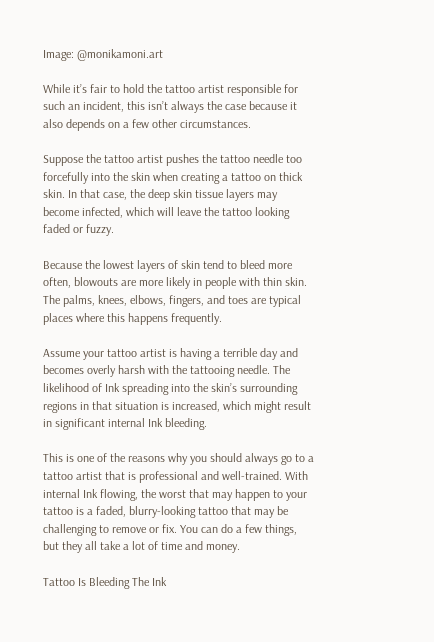Image: @monikamoni.art

While it’s fair to hold the tattoo artist responsible for such an incident, this isn’t always the case because it also depends on a few other circumstances.

Suppose the tattoo artist pushes the tattoo needle too forcefully into the skin when creating a tattoo on thick skin. In that case, the deep skin tissue layers may become infected, which will leave the tattoo looking faded or fuzzy.

Because the lowest layers of skin tend to bleed more often, blowouts are more likely in people with thin skin. The palms, knees, elbows, fingers, and toes are typical places where this happens frequently.

Assume your tattoo artist is having a terrible day and becomes overly harsh with the tattooing needle. The likelihood of Ink spreading into the skin’s surrounding regions in that situation is increased, which might result in significant internal Ink bleeding.

This is one of the reasons why you should always go to a tattoo artist that is professional and well-trained. With internal Ink flowing, the worst that may happen to your tattoo is a faded, blurry-looking tattoo that may be challenging to remove or fix. You can do a few things, but they all take a lot of time and money.

Tattoo Is Bleeding The Ink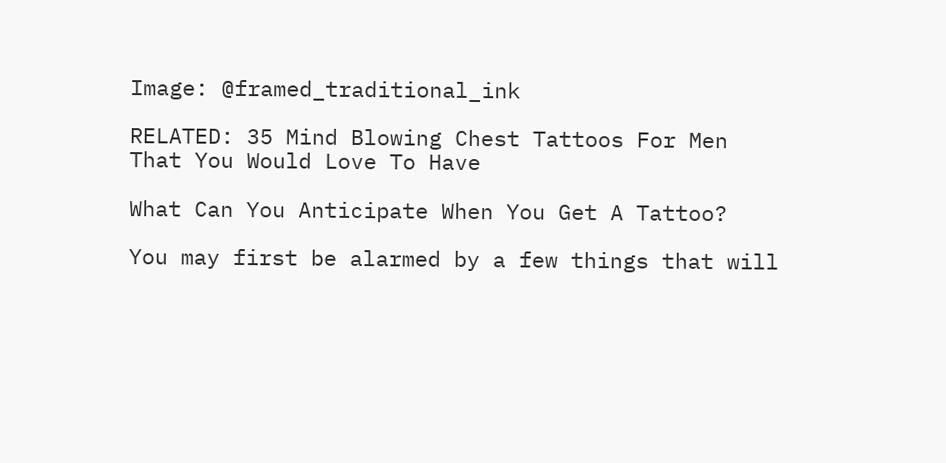Image: @framed_traditional_ink

RELATED: 35 Mind Blowing Chest Tattoos For Men That You Would Love To Have

What Can You Anticipate When You Get A Tattoo?

You may first be alarmed by a few things that will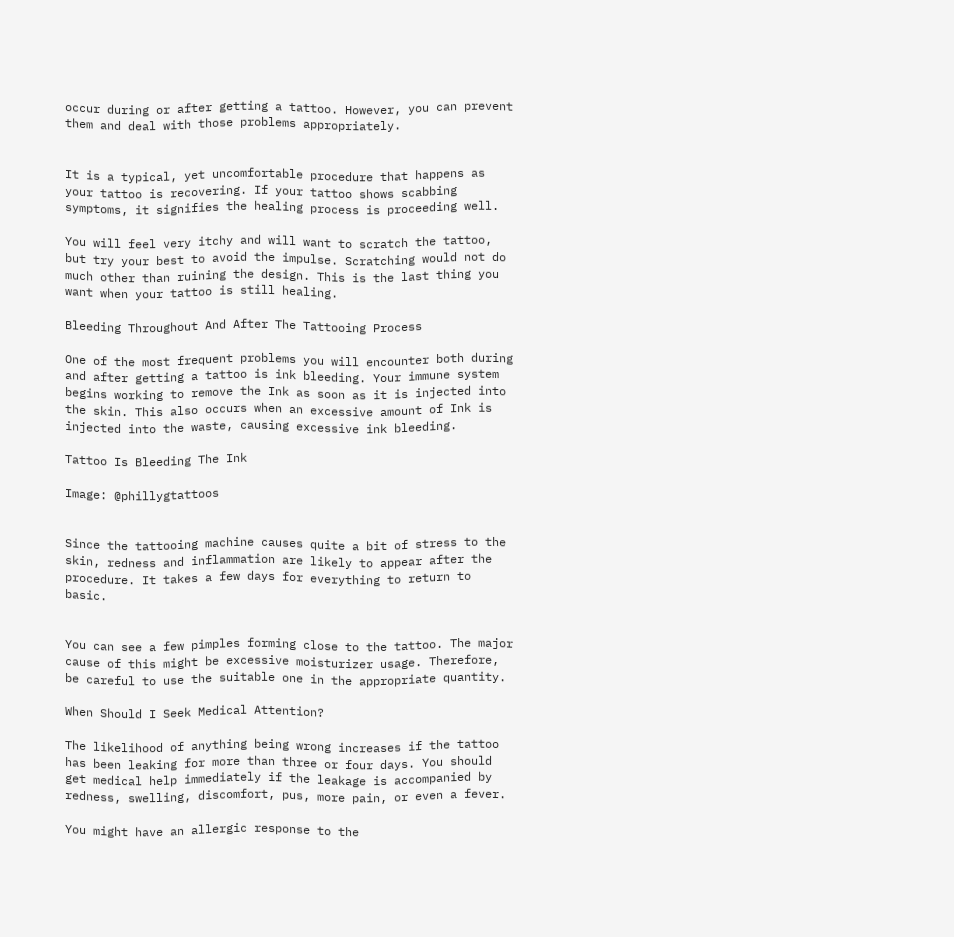occur during or after getting a tattoo. However, you can prevent them and deal with those problems appropriately.


It is a typical, yet uncomfortable procedure that happens as your tattoo is recovering. If your tattoo shows scabbing symptoms, it signifies the healing process is proceeding well.

You will feel very itchy and will want to scratch the tattoo, but try your best to avoid the impulse. Scratching would not do much other than ruining the design. This is the last thing you want when your tattoo is still healing.

Bleeding Throughout And After The Tattooing Process

One of the most frequent problems you will encounter both during and after getting a tattoo is ink bleeding. Your immune system begins working to remove the Ink as soon as it is injected into the skin. This also occurs when an excessive amount of Ink is injected into the waste, causing excessive ink bleeding.

Tattoo Is Bleeding The Ink

Image: @phillygtattoos


Since the tattooing machine causes quite a bit of stress to the skin, redness and inflammation are likely to appear after the procedure. It takes a few days for everything to return to basic.


You can see a few pimples forming close to the tattoo. The major cause of this might be excessive moisturizer usage. Therefore, be careful to use the suitable one in the appropriate quantity.

When Should I Seek Medical Attention?

The likelihood of anything being wrong increases if the tattoo has been leaking for more than three or four days. You should get medical help immediately if the leakage is accompanied by redness, swelling, discomfort, pus, more pain, or even a fever.

You might have an allergic response to the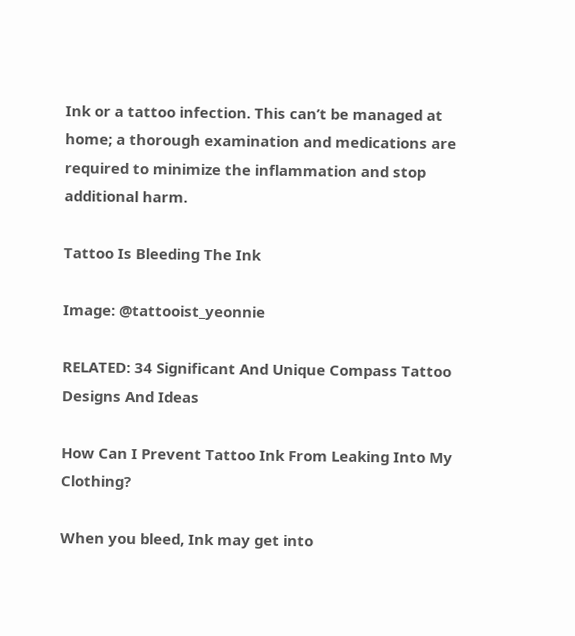Ink or a tattoo infection. This can’t be managed at home; a thorough examination and medications are required to minimize the inflammation and stop additional harm.

Tattoo Is Bleeding The Ink

Image: @tattooist_yeonnie

RELATED: 34 Significant And Unique Compass Tattoo Designs And Ideas

How Can I Prevent Tattoo Ink From Leaking Into My Clothing?

When you bleed, Ink may get into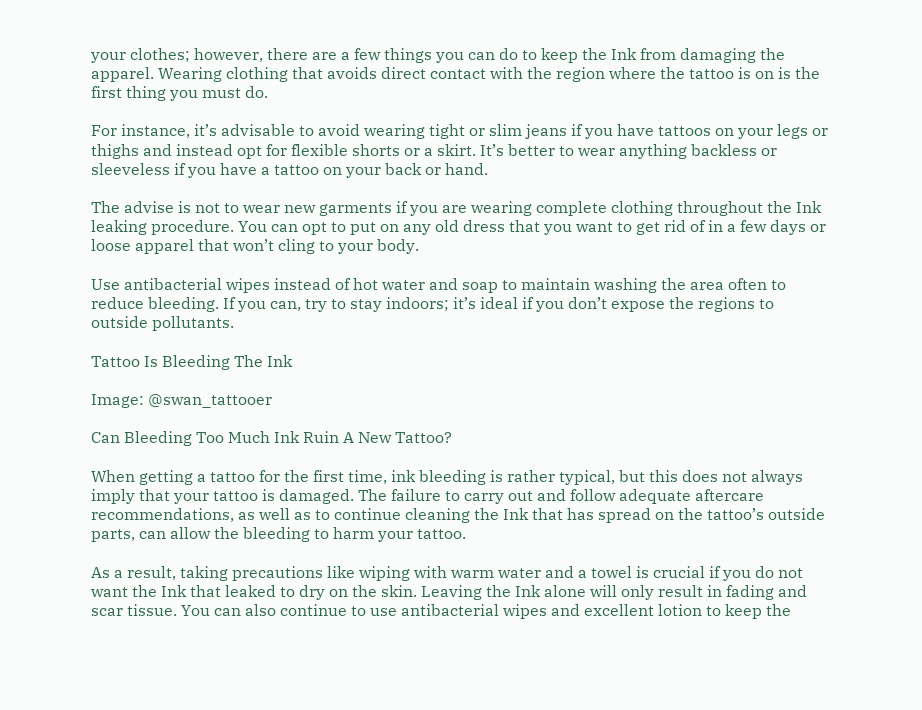your clothes; however, there are a few things you can do to keep the Ink from damaging the apparel. Wearing clothing that avoids direct contact with the region where the tattoo is on is the first thing you must do.

For instance, it’s advisable to avoid wearing tight or slim jeans if you have tattoos on your legs or thighs and instead opt for flexible shorts or a skirt. It’s better to wear anything backless or sleeveless if you have a tattoo on your back or hand.

The advise is not to wear new garments if you are wearing complete clothing throughout the Ink leaking procedure. You can opt to put on any old dress that you want to get rid of in a few days or loose apparel that won’t cling to your body.

Use antibacterial wipes instead of hot water and soap to maintain washing the area often to reduce bleeding. If you can, try to stay indoors; it’s ideal if you don’t expose the regions to outside pollutants.

Tattoo Is Bleeding The Ink

Image: @swan_tattooer

Can Bleeding Too Much Ink Ruin A New Tattoo?

When getting a tattoo for the first time, ink bleeding is rather typical, but this does not always imply that your tattoo is damaged. The failure to carry out and follow adequate aftercare recommendations, as well as to continue cleaning the Ink that has spread on the tattoo’s outside parts, can allow the bleeding to harm your tattoo.

As a result, taking precautions like wiping with warm water and a towel is crucial if you do not want the Ink that leaked to dry on the skin. Leaving the Ink alone will only result in fading and scar tissue. You can also continue to use antibacterial wipes and excellent lotion to keep the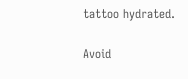tattoo hydrated.

Avoid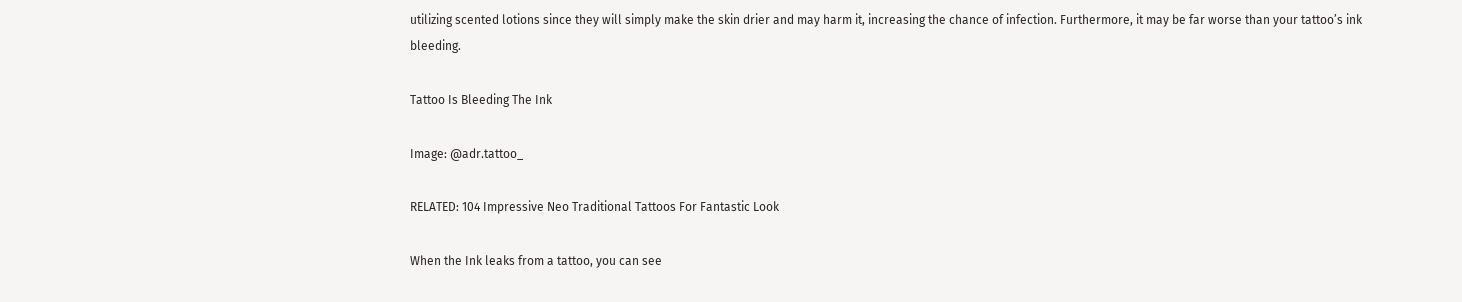utilizing scented lotions since they will simply make the skin drier and may harm it, increasing the chance of infection. Furthermore, it may be far worse than your tattoo’s ink bleeding.

Tattoo Is Bleeding The Ink

Image: @adr.tattoo_

RELATED: 104 Impressive Neo Traditional Tattoos For Fantastic Look

When the Ink leaks from a tattoo, you can see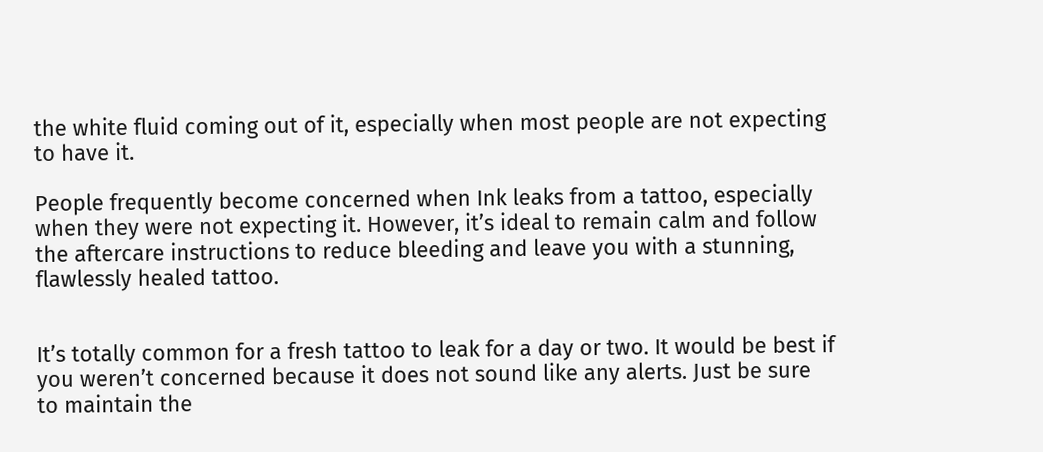the white fluid coming out of it, especially when most people are not expecting to have it.

People frequently become concerned when Ink leaks from a tattoo, especially when they were not expecting it. However, it’s ideal to remain calm and follow the aftercare instructions to reduce bleeding and leave you with a stunning, flawlessly healed tattoo.


It’s totally common for a fresh tattoo to leak for a day or two. It would be best if you weren’t concerned because it does not sound like any alerts. Just be sure to maintain the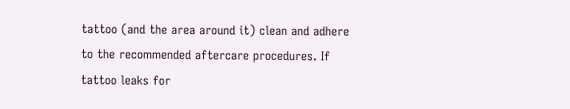tattoo (and the area around it) clean and adhere to the recommended aftercare procedures. If tattoo leaks for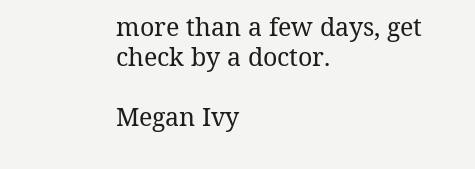more than a few days, get check by a doctor.

Megan Ivy